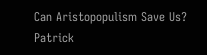Can Aristopopulism Save Us? Patrick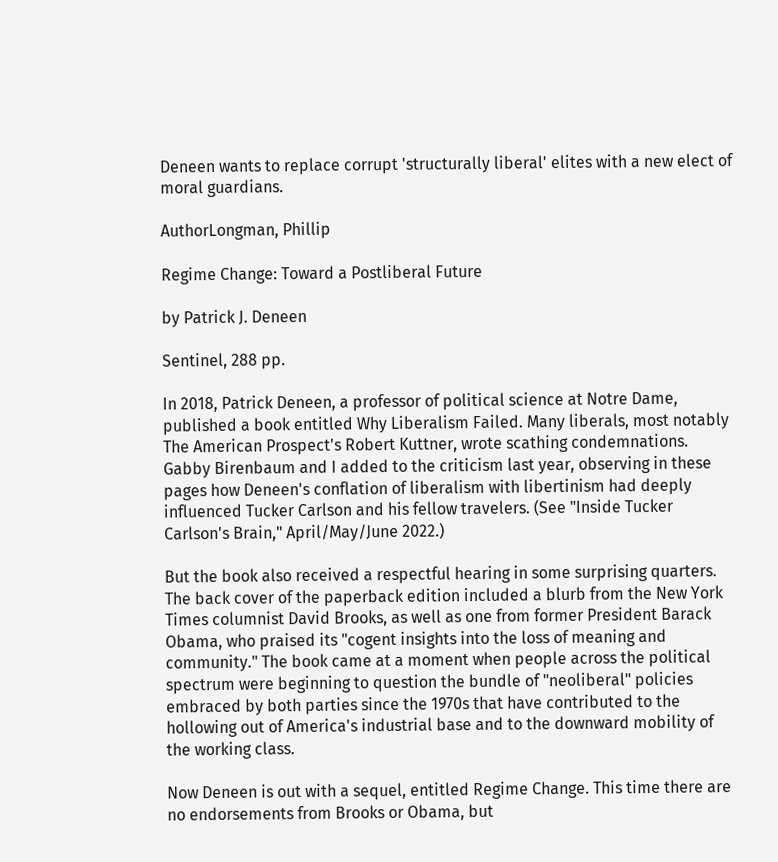Deneen wants to replace corrupt 'structurally liberal' elites with a new elect of moral guardians.

AuthorLongman, Phillip

Regime Change: Toward a Postliberal Future

by Patrick J. Deneen

Sentinel, 288 pp.

In 2018, Patrick Deneen, a professor of political science at Notre Dame, published a book entitled Why Liberalism Failed. Many liberals, most notably The American Prospect's Robert Kuttner, wrote scathing condemnations. Gabby Birenbaum and I added to the criticism last year, observing in these pages how Deneen's conflation of liberalism with libertinism had deeply influenced Tucker Carlson and his fellow travelers. (See "Inside Tucker Carlson's Brain," April/May/June 2022.)

But the book also received a respectful hearing in some surprising quarters. The back cover of the paperback edition included a blurb from the New York Times columnist David Brooks, as well as one from former President Barack Obama, who praised its "cogent insights into the loss of meaning and community." The book came at a moment when people across the political spectrum were beginning to question the bundle of "neoliberal" policies embraced by both parties since the 1970s that have contributed to the hollowing out of America's industrial base and to the downward mobility of the working class.

Now Deneen is out with a sequel, entitled Regime Change. This time there are no endorsements from Brooks or Obama, but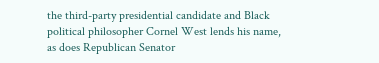the third-party presidential candidate and Black political philosopher Cornel West lends his name, as does Republican Senator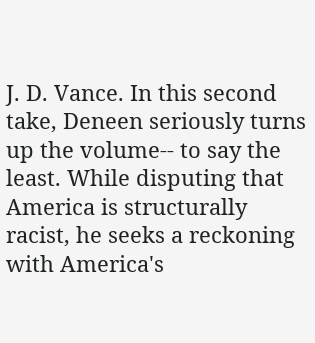J. D. Vance. In this second take, Deneen seriously turns up the volume-- to say the least. While disputing that America is structurally racist, he seeks a reckoning with America's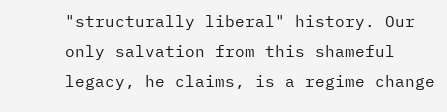"structurally liberal" history. Our only salvation from this shameful legacy, he claims, is a regime change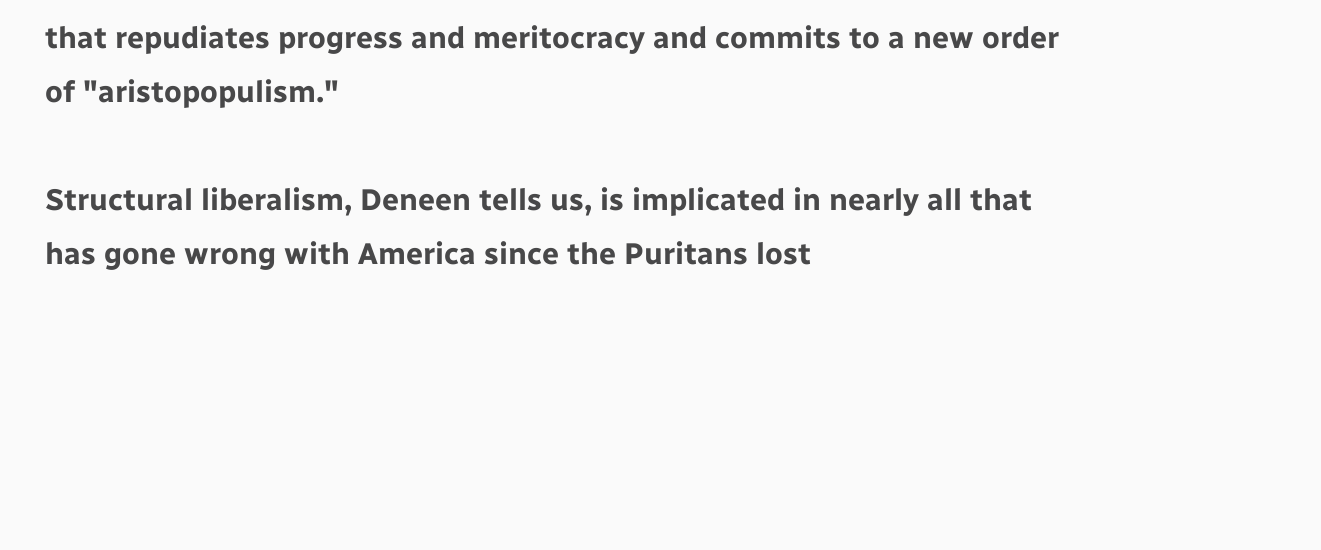that repudiates progress and meritocracy and commits to a new order of "aristopopulism."

Structural liberalism, Deneen tells us, is implicated in nearly all that has gone wrong with America since the Puritans lost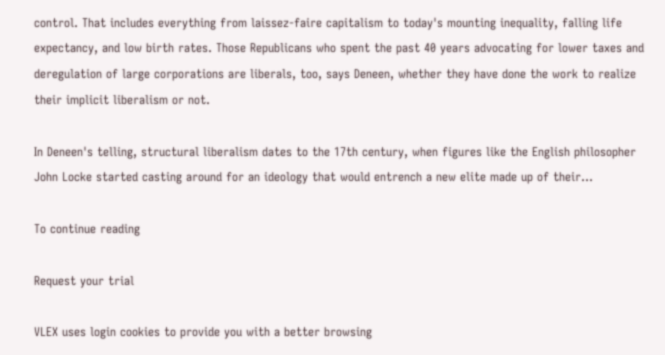control. That includes everything from laissez-faire capitalism to today's mounting inequality, falling life expectancy, and low birth rates. Those Republicans who spent the past 40 years advocating for lower taxes and deregulation of large corporations are liberals, too, says Deneen, whether they have done the work to realize their implicit liberalism or not.

In Deneen's telling, structural liberalism dates to the 17th century, when figures like the English philosopher John Locke started casting around for an ideology that would entrench a new elite made up of their...

To continue reading

Request your trial

VLEX uses login cookies to provide you with a better browsing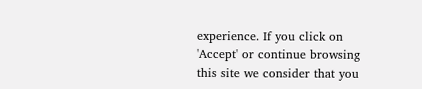experience. If you click on 'Accept' or continue browsing this site we consider that you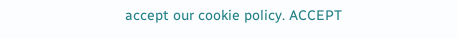accept our cookie policy. ACCEPT